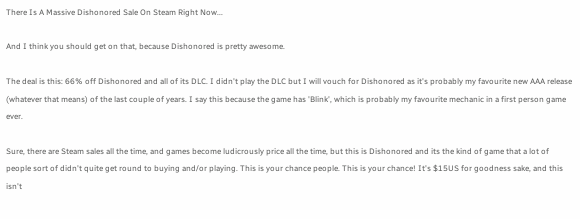There Is A Massive Dishonored Sale On Steam Right Now...

And I think you should get on that, because Dishonored is pretty awesome.

The deal is this: 66% off Dishonored and all of its DLC. I didn't play the DLC but I will vouch for Dishonored as it's probably my favourite new AAA release (whatever that means) of the last couple of years. I say this because the game has 'Blink', which is probably my favourite mechanic in a first person game ever.

Sure, there are Steam sales all the time, and games become ludicrously price all the time, but this is Dishonored and its the kind of game that a lot of people sort of didn't quite get round to buying and/or playing. This is your chance people. This is your chance! It's $15US for goodness sake, and this isn't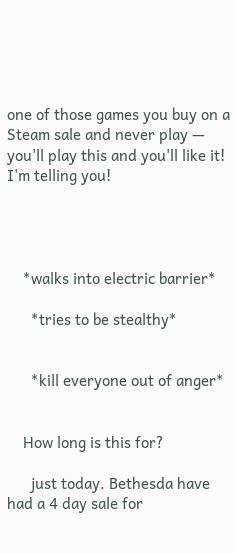one of those games you buy on a Steam sale and never play — you'll play this and you'll like it! I'm telling you!




    *walks into electric barrier*

      *tries to be stealthy*


      *kill everyone out of anger*


    How long is this for?

      just today. Bethesda have had a 4 day sale for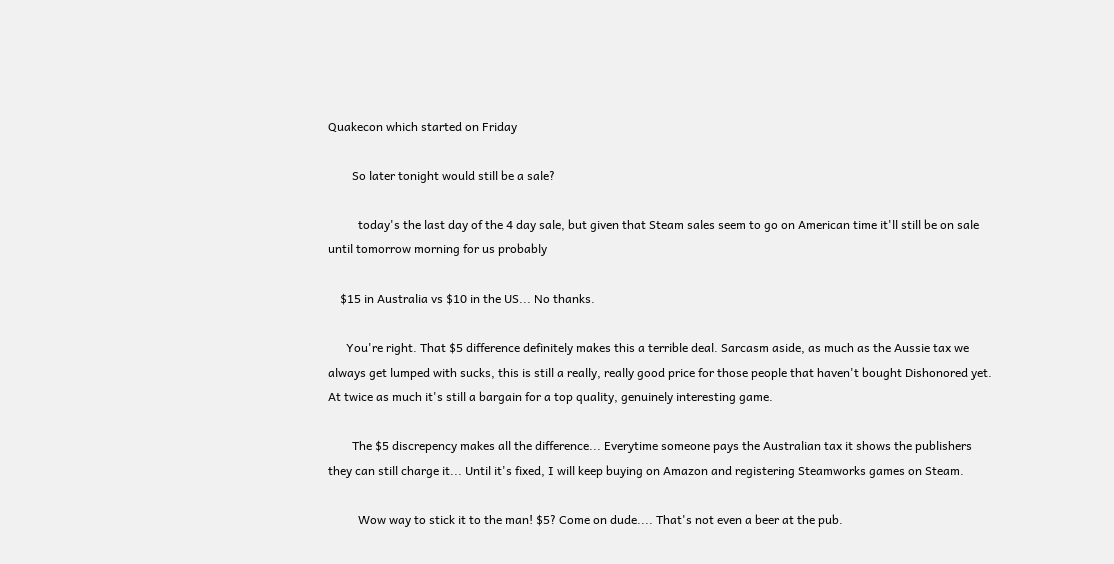Quakecon which started on Friday

        So later tonight would still be a sale?

          today's the last day of the 4 day sale, but given that Steam sales seem to go on American time it'll still be on sale until tomorrow morning for us probably

    $15 in Australia vs $10 in the US... No thanks.

      You're right. That $5 difference definitely makes this a terrible deal. Sarcasm aside, as much as the Aussie tax we always get lumped with sucks, this is still a really, really good price for those people that haven't bought Dishonored yet. At twice as much it's still a bargain for a top quality, genuinely interesting game.

        The $5 discrepency makes all the difference... Everytime someone pays the Australian tax it shows the publishers they can still charge it... Until it's fixed, I will keep buying on Amazon and registering Steamworks games on Steam.

          Wow way to stick it to the man! $5? Come on dude.... That's not even a beer at the pub.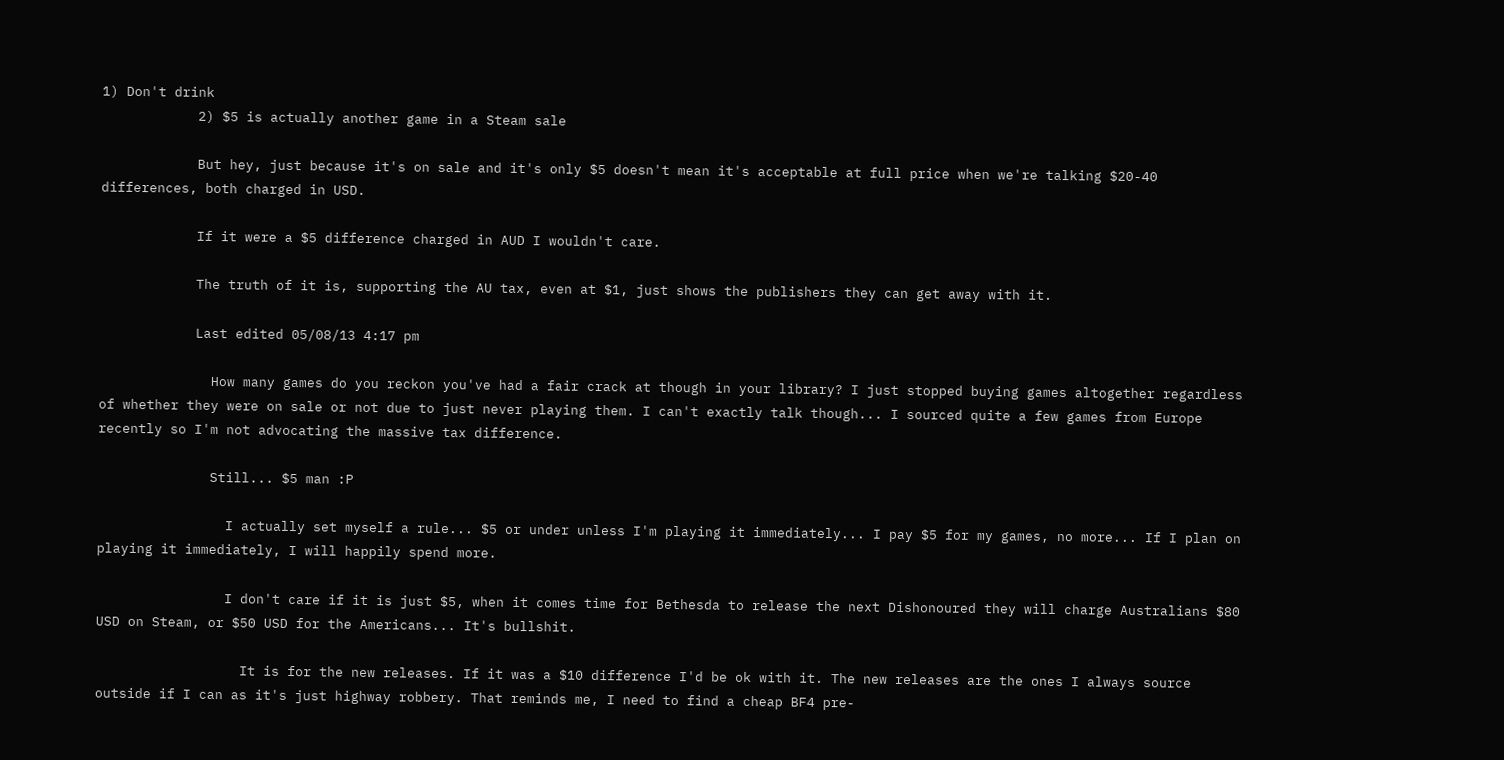1) Don't drink
            2) $5 is actually another game in a Steam sale

            But hey, just because it's on sale and it's only $5 doesn't mean it's acceptable at full price when we're talking $20-40 differences, both charged in USD.

            If it were a $5 difference charged in AUD I wouldn't care.

            The truth of it is, supporting the AU tax, even at $1, just shows the publishers they can get away with it.

            Last edited 05/08/13 4:17 pm

              How many games do you reckon you've had a fair crack at though in your library? I just stopped buying games altogether regardless of whether they were on sale or not due to just never playing them. I can't exactly talk though... I sourced quite a few games from Europe recently so I'm not advocating the massive tax difference.

              Still... $5 man :P

                I actually set myself a rule... $5 or under unless I'm playing it immediately... I pay $5 for my games, no more... If I plan on playing it immediately, I will happily spend more.

                I don't care if it is just $5, when it comes time for Bethesda to release the next Dishonoured they will charge Australians $80 USD on Steam, or $50 USD for the Americans... It's bullshit.

                  It is for the new releases. If it was a $10 difference I'd be ok with it. The new releases are the ones I always source outside if I can as it's just highway robbery. That reminds me, I need to find a cheap BF4 pre-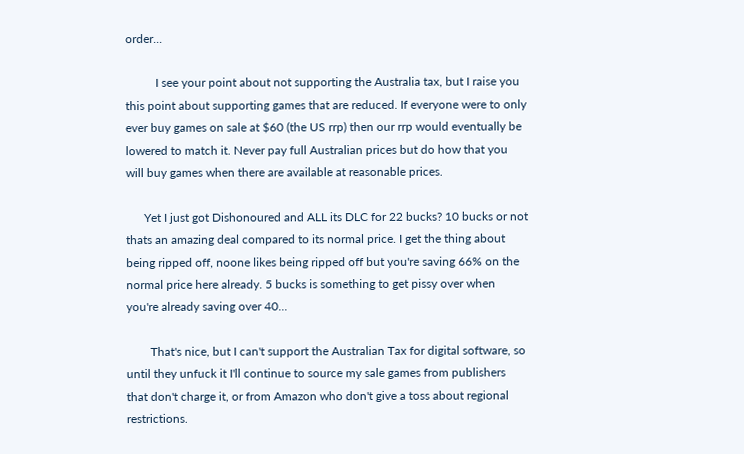order...

          I see your point about not supporting the Australia tax, but I raise you this point about supporting games that are reduced. If everyone were to only ever buy games on sale at $60 (the US rrp) then our rrp would eventually be lowered to match it. Never pay full Australian prices but do how that you will buy games when there are available at reasonable prices.

      Yet I just got Dishonoured and ALL its DLC for 22 bucks? 10 bucks or not thats an amazing deal compared to its normal price. I get the thing about being ripped off, noone likes being ripped off but you're saving 66% on the normal price here already. 5 bucks is something to get pissy over when you're already saving over 40...

        That's nice, but I can't support the Australian Tax for digital software, so until they unfuck it I'll continue to source my sale games from publishers that don't charge it, or from Amazon who don't give a toss about regional restrictions.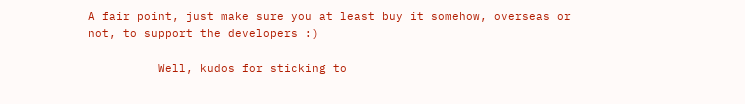A fair point, just make sure you at least buy it somehow, overseas or not, to support the developers :)

          Well, kudos for sticking to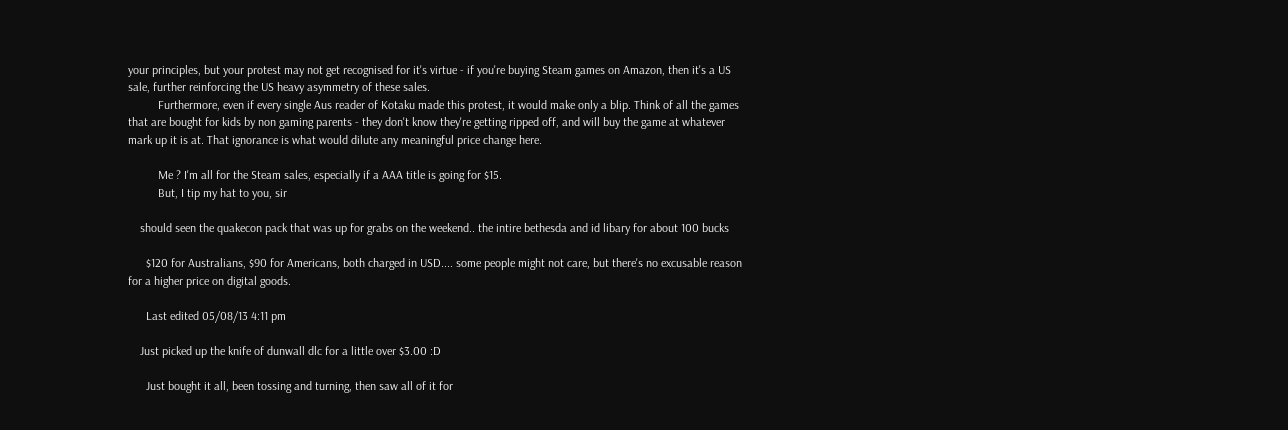your principles, but your protest may not get recognised for it's virtue - if you're buying Steam games on Amazon, then it's a US sale, further reinforcing the US heavy asymmetry of these sales.
          Furthermore, even if every single Aus reader of Kotaku made this protest, it would make only a blip. Think of all the games that are bought for kids by non gaming parents - they don't know they're getting ripped off, and will buy the game at whatever mark up it is at. That ignorance is what would dilute any meaningful price change here.

          Me ? I'm all for the Steam sales, especially if a AAA title is going for $15.
          But, I tip my hat to you, sir

    should seen the quakecon pack that was up for grabs on the weekend.. the intire bethesda and id libary for about 100 bucks

      $120 for Australians, $90 for Americans, both charged in USD.... some people might not care, but there's no excusable reason for a higher price on digital goods.

      Last edited 05/08/13 4:11 pm

    Just picked up the knife of dunwall dlc for a little over $3.00 :D

      Just bought it all, been tossing and turning, then saw all of it for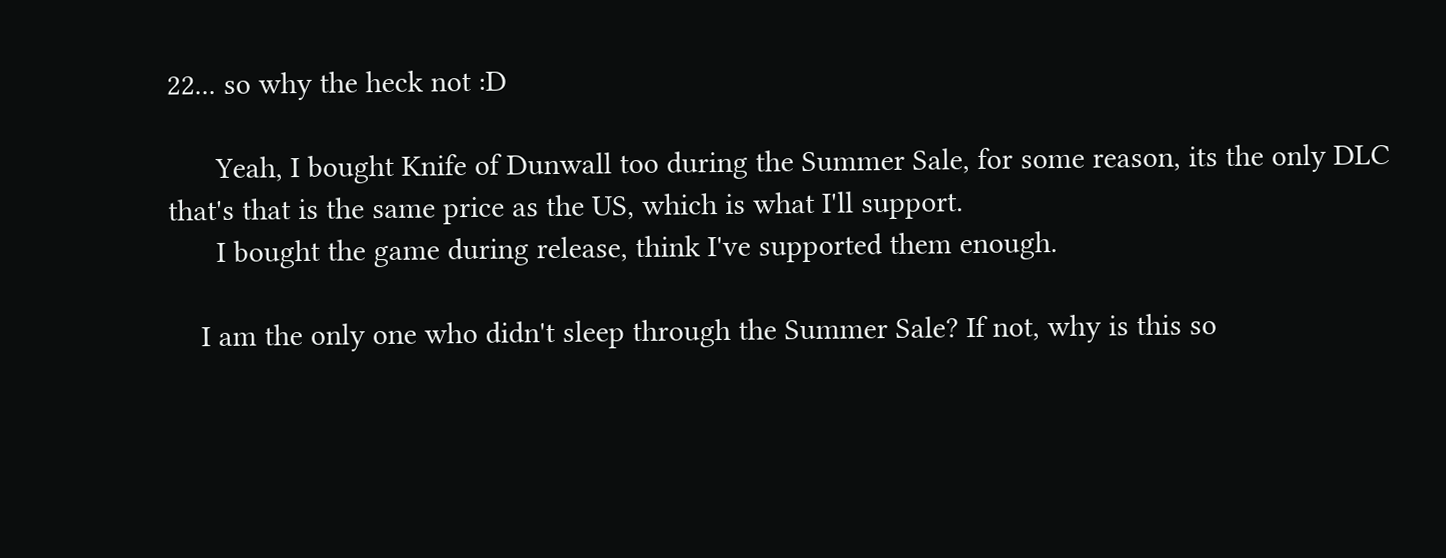22... so why the heck not :D

      Yeah, I bought Knife of Dunwall too during the Summer Sale, for some reason, its the only DLC that's that is the same price as the US, which is what I'll support.
      I bought the game during release, think I've supported them enough.

    I am the only one who didn't sleep through the Summer Sale? If not, why is this so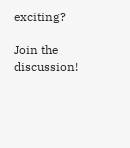exciting?

Join the discussion!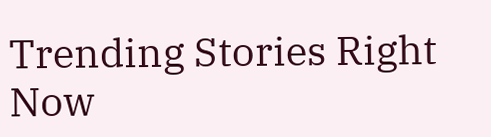Trending Stories Right Now